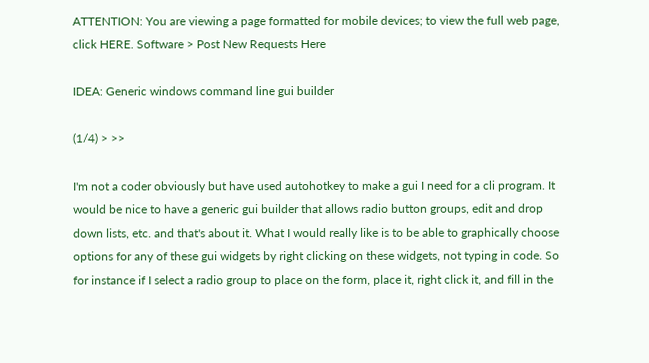ATTENTION: You are viewing a page formatted for mobile devices; to view the full web page, click HERE. Software > Post New Requests Here

IDEA: Generic windows command line gui builder

(1/4) > >>

I'm not a coder obviously but have used autohotkey to make a gui I need for a cli program. It would be nice to have a generic gui builder that allows radio button groups, edit and drop down lists, etc. and that's about it. What I would really like is to be able to graphically choose options for any of these gui widgets by right clicking on these widgets, not typing in code. So for instance if I select a radio group to place on the form, place it, right click it, and fill in the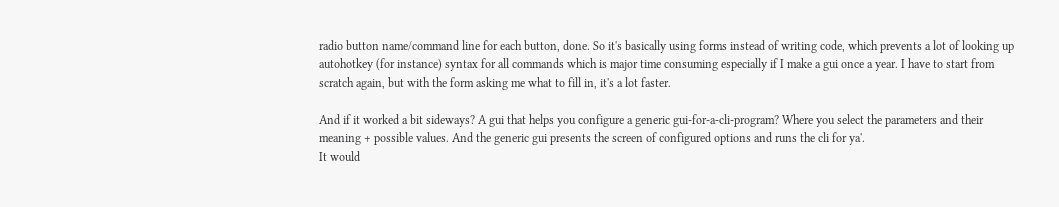radio button name/command line for each button, done. So it's basically using forms instead of writing code, which prevents a lot of looking up autohotkey (for instance) syntax for all commands which is major time consuming especially if I make a gui once a year. I have to start from scratch again, but with the form asking me what to fill in, it's a lot faster.

And if it worked a bit sideways? A gui that helps you configure a generic gui-for-a-cli-program? Where you select the parameters and their meaning + possible values. And the generic gui presents the screen of configured options and runs the cli for ya'.
It would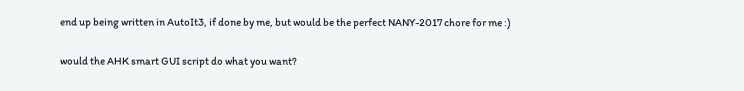end up being written in AutoIt3, if done by me, but would be the perfect NANY-2017 chore for me :)

would the AHK smart GUI script do what you want?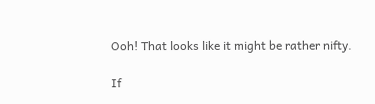Ooh! That looks like it might be rather nifty.

If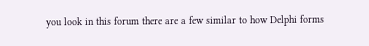you look in this forum there are a few similar to how Delphi forms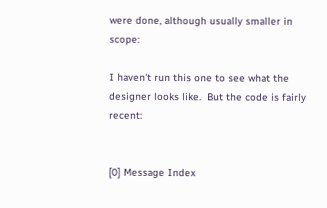were done, although usually smaller in scope:

I haven't run this one to see what the designer looks like.  But the code is fairly recent:


[0] Message Index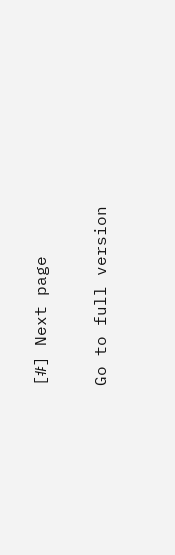[#] Next page

Go to full version